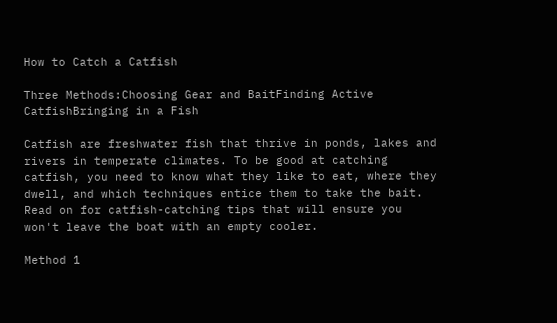How to Catch a Catfish

Three Methods:Choosing Gear and BaitFinding Active CatfishBringing in a Fish

Catfish are freshwater fish that thrive in ponds, lakes and rivers in temperate climates. To be good at catching catfish, you need to know what they like to eat, where they dwell, and which techniques entice them to take the bait. Read on for catfish-catching tips that will ensure you won't leave the boat with an empty cooler.

Method 1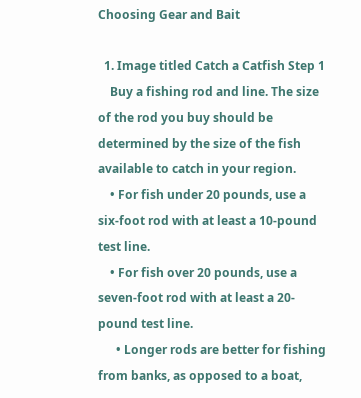Choosing Gear and Bait

  1. Image titled Catch a Catfish Step 1
    Buy a fishing rod and line. The size of the rod you buy should be determined by the size of the fish available to catch in your region.
    • For fish under 20 pounds, use a six-foot rod with at least a 10-pound test line.
    • For fish over 20 pounds, use a seven-foot rod with at least a 20-pound test line.
      • Longer rods are better for fishing from banks, as opposed to a boat,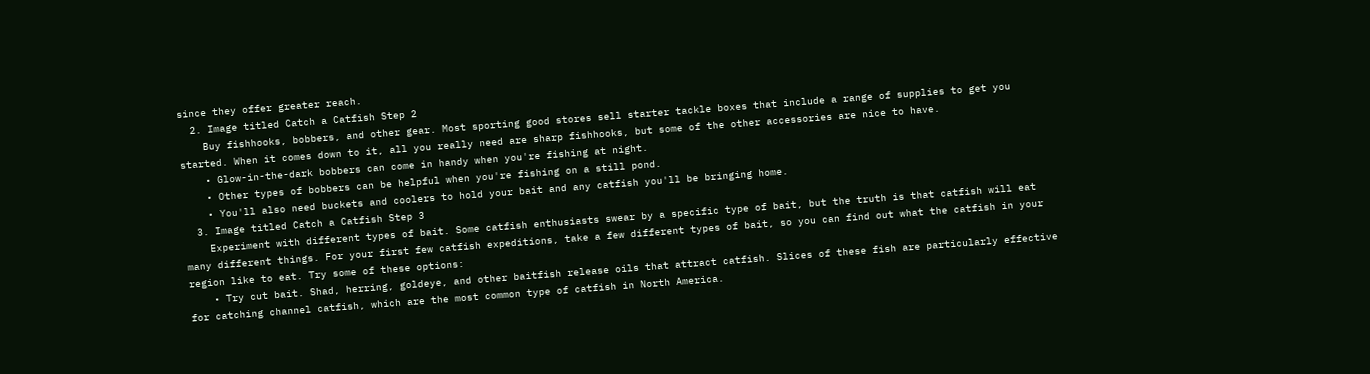since they offer greater reach.
  2. Image titled Catch a Catfish Step 2
    Buy fishhooks, bobbers, and other gear. Most sporting good stores sell starter tackle boxes that include a range of supplies to get you started. When it comes down to it, all you really need are sharp fishhooks, but some of the other accessories are nice to have.
    • Glow-in-the-dark bobbers can come in handy when you're fishing at night.
    • Other types of bobbers can be helpful when you're fishing on a still pond.
    • You'll also need buckets and coolers to hold your bait and any catfish you'll be bringing home.
  3. Image titled Catch a Catfish Step 3
    Experiment with different types of bait. Some catfish enthusiasts swear by a specific type of bait, but the truth is that catfish will eat many different things. For your first few catfish expeditions, take a few different types of bait, so you can find out what the catfish in your region like to eat. Try some of these options:
    • Try cut bait. Shad, herring, goldeye, and other baitfish release oils that attract catfish. Slices of these fish are particularly effective for catching channel catfish, which are the most common type of catfish in North America.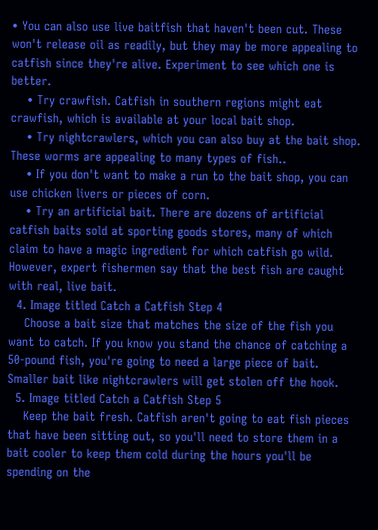• You can also use live baitfish that haven't been cut. These won't release oil as readily, but they may be more appealing to catfish since they're alive. Experiment to see which one is better.
    • Try crawfish. Catfish in southern regions might eat crawfish, which is available at your local bait shop.
    • Try nightcrawlers, which you can also buy at the bait shop. These worms are appealing to many types of fish..
    • If you don't want to make a run to the bait shop, you can use chicken livers or pieces of corn.
    • Try an artificial bait. There are dozens of artificial catfish baits sold at sporting goods stores, many of which claim to have a magic ingredient for which catfish go wild. However, expert fishermen say that the best fish are caught with real, live bait.
  4. Image titled Catch a Catfish Step 4
    Choose a bait size that matches the size of the fish you want to catch. If you know you stand the chance of catching a 50-pound fish, you're going to need a large piece of bait. Smaller bait like nightcrawlers will get stolen off the hook.
  5. Image titled Catch a Catfish Step 5
    Keep the bait fresh. Catfish aren't going to eat fish pieces that have been sitting out, so you'll need to store them in a bait cooler to keep them cold during the hours you'll be spending on the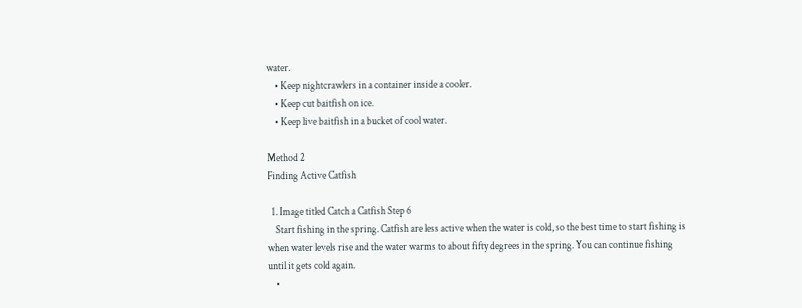water.
    • Keep nightcrawlers in a container inside a cooler.
    • Keep cut baitfish on ice.
    • Keep live baitfish in a bucket of cool water.

Method 2
Finding Active Catfish

  1. Image titled Catch a Catfish Step 6
    Start fishing in the spring. Catfish are less active when the water is cold, so the best time to start fishing is when water levels rise and the water warms to about fifty degrees in the spring. You can continue fishing until it gets cold again.
    •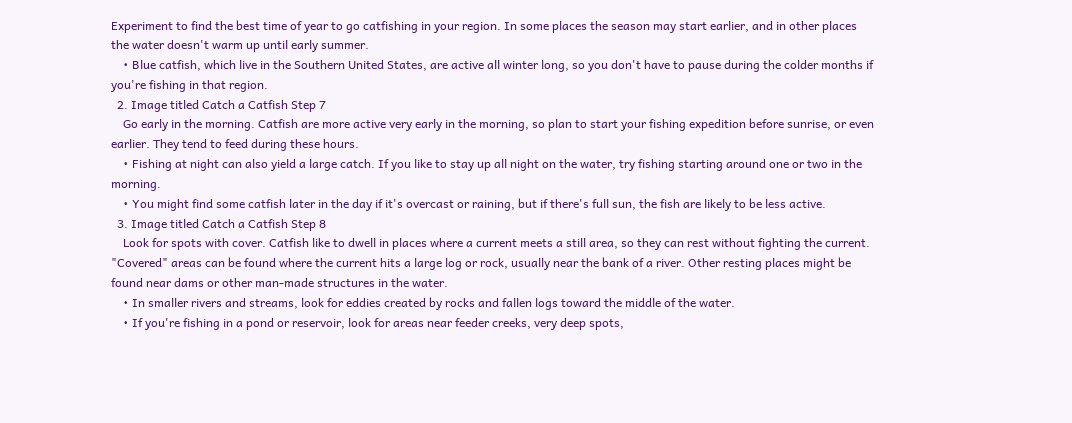Experiment to find the best time of year to go catfishing in your region. In some places the season may start earlier, and in other places the water doesn't warm up until early summer.
    • Blue catfish, which live in the Southern United States, are active all winter long, so you don't have to pause during the colder months if you're fishing in that region.
  2. Image titled Catch a Catfish Step 7
    Go early in the morning. Catfish are more active very early in the morning, so plan to start your fishing expedition before sunrise, or even earlier. They tend to feed during these hours.
    • Fishing at night can also yield a large catch. If you like to stay up all night on the water, try fishing starting around one or two in the morning.
    • You might find some catfish later in the day if it's overcast or raining, but if there's full sun, the fish are likely to be less active.
  3. Image titled Catch a Catfish Step 8
    Look for spots with cover. Catfish like to dwell in places where a current meets a still area, so they can rest without fighting the current. "Covered" areas can be found where the current hits a large log or rock, usually near the bank of a river. Other resting places might be found near dams or other man-made structures in the water.
    • In smaller rivers and streams, look for eddies created by rocks and fallen logs toward the middle of the water.
    • If you're fishing in a pond or reservoir, look for areas near feeder creeks, very deep spots,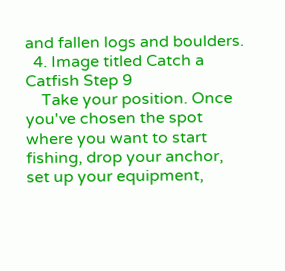and fallen logs and boulders.
  4. Image titled Catch a Catfish Step 9
    Take your position. Once you've chosen the spot where you want to start fishing, drop your anchor, set up your equipment,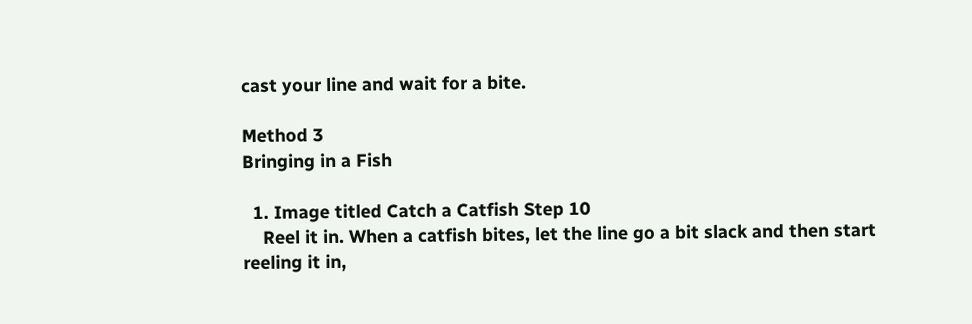cast your line and wait for a bite.

Method 3
Bringing in a Fish

  1. Image titled Catch a Catfish Step 10
    Reel it in. When a catfish bites, let the line go a bit slack and then start reeling it in,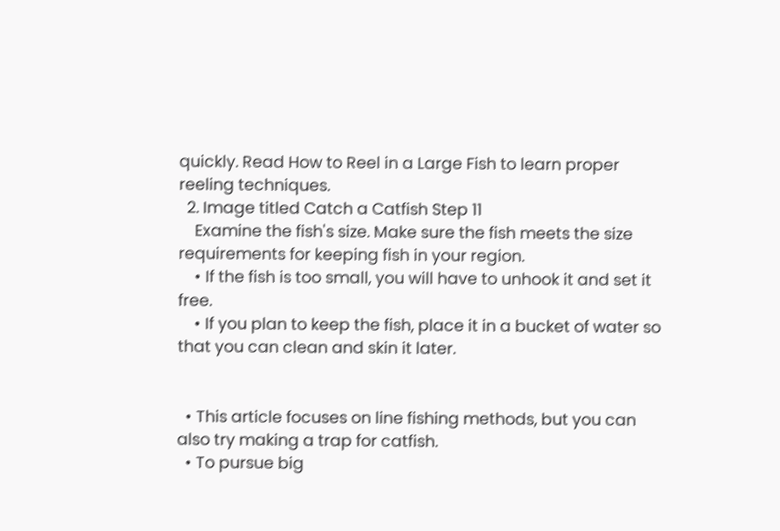quickly. Read How to Reel in a Large Fish to learn proper reeling techniques.
  2. Image titled Catch a Catfish Step 11
    Examine the fish's size. Make sure the fish meets the size requirements for keeping fish in your region.
    • If the fish is too small, you will have to unhook it and set it free.
    • If you plan to keep the fish, place it in a bucket of water so that you can clean and skin it later.


  • This article focuses on line fishing methods, but you can also try making a trap for catfish.
  • To pursue big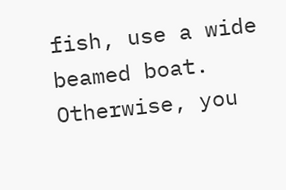fish, use a wide beamed boat. Otherwise, you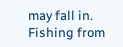may fall in. Fishing from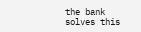the bank solves this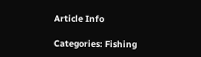Article Info

Categories: Fishing